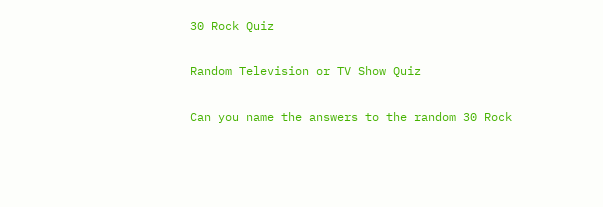30 Rock Quiz

Random Television or TV Show Quiz

Can you name the answers to the random 30 Rock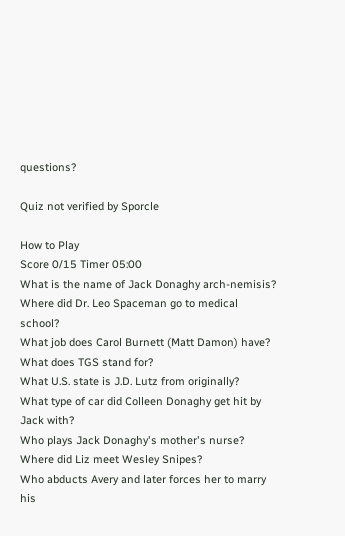questions?

Quiz not verified by Sporcle

How to Play
Score 0/15 Timer 05:00
What is the name of Jack Donaghy arch-nemisis?
Where did Dr. Leo Spaceman go to medical school?
What job does Carol Burnett (Matt Damon) have?
What does TGS stand for?
What U.S. state is J.D. Lutz from originally?
What type of car did Colleen Donaghy get hit by Jack with?
Who plays Jack Donaghy's mother's nurse?
Where did Liz meet Wesley Snipes?
Who abducts Avery and later forces her to marry his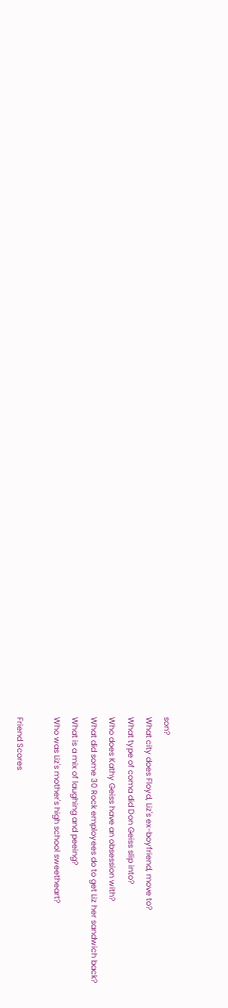son?
What city does Floyd, Liz's ex-boyfriend, move to?
What type of coma did Don Geiss slip into?
Who does Kathy Geiss have an obsession with?
What did some 30 Rock employees do to get Liz her sandwich back?
What is a mix of laughing and peeing?
Who was Liz's mother's high school sweetheart?

Friend Scores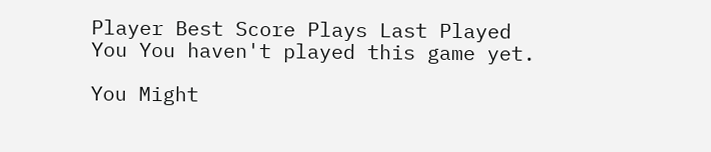Player Best Score Plays Last Played
You You haven't played this game yet.

You Might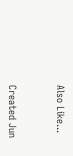Also Like...


Created Jun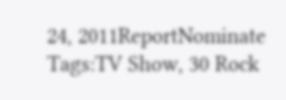24, 2011ReportNominate
Tags:TV Show, 30 Rock